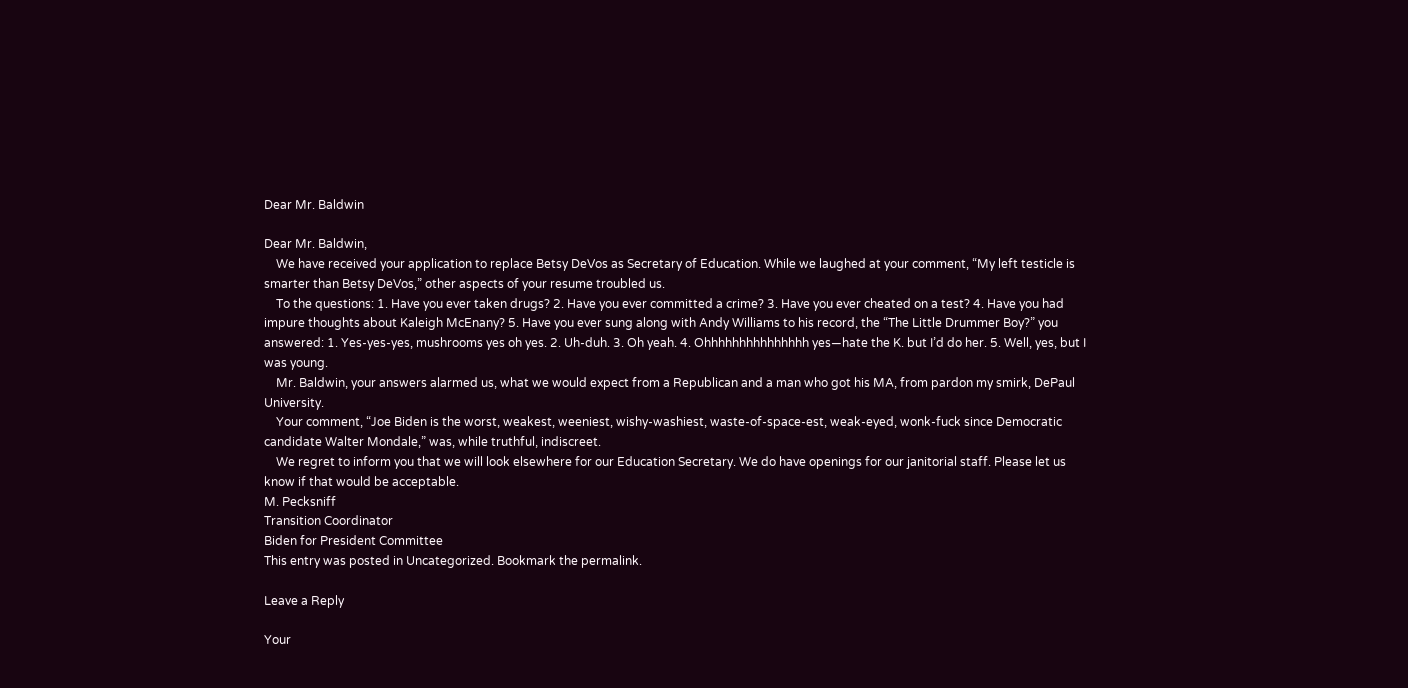Dear Mr. Baldwin

Dear Mr. Baldwin,
    We have received your application to replace Betsy DeVos as Secretary of Education. While we laughed at your comment, “My left testicle is smarter than Betsy DeVos,” other aspects of your resume troubled us.
    To the questions: 1. Have you ever taken drugs? 2. Have you ever committed a crime? 3. Have you ever cheated on a test? 4. Have you had impure thoughts about Kaleigh McEnany? 5. Have you ever sung along with Andy Williams to his record, the “The Little Drummer Boy?” you answered: 1. Yes-yes-yes, mushrooms yes oh yes. 2. Uh-duh. 3. Oh yeah. 4. Ohhhhhhhhhhhhhhh yes—hate the K. but I’d do her. 5. Well, yes, but I was young.
    Mr. Baldwin, your answers alarmed us, what we would expect from a Republican and a man who got his MA, from pardon my smirk, DePaul University.
    Your comment, “Joe Biden is the worst, weakest, weeniest, wishy-washiest, waste-of-space-est, weak-eyed, wonk-fuck since Democratic candidate Walter Mondale,” was, while truthful, indiscreet.
    We regret to inform you that we will look elsewhere for our Education Secretary. We do have openings for our janitorial staff. Please let us know if that would be acceptable.
M. Pecksniff
Transition Coordinator
Biden for President Committee
This entry was posted in Uncategorized. Bookmark the permalink.

Leave a Reply

Your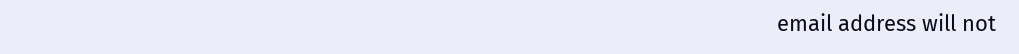email address will not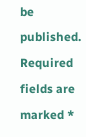be published. Required fields are marked *